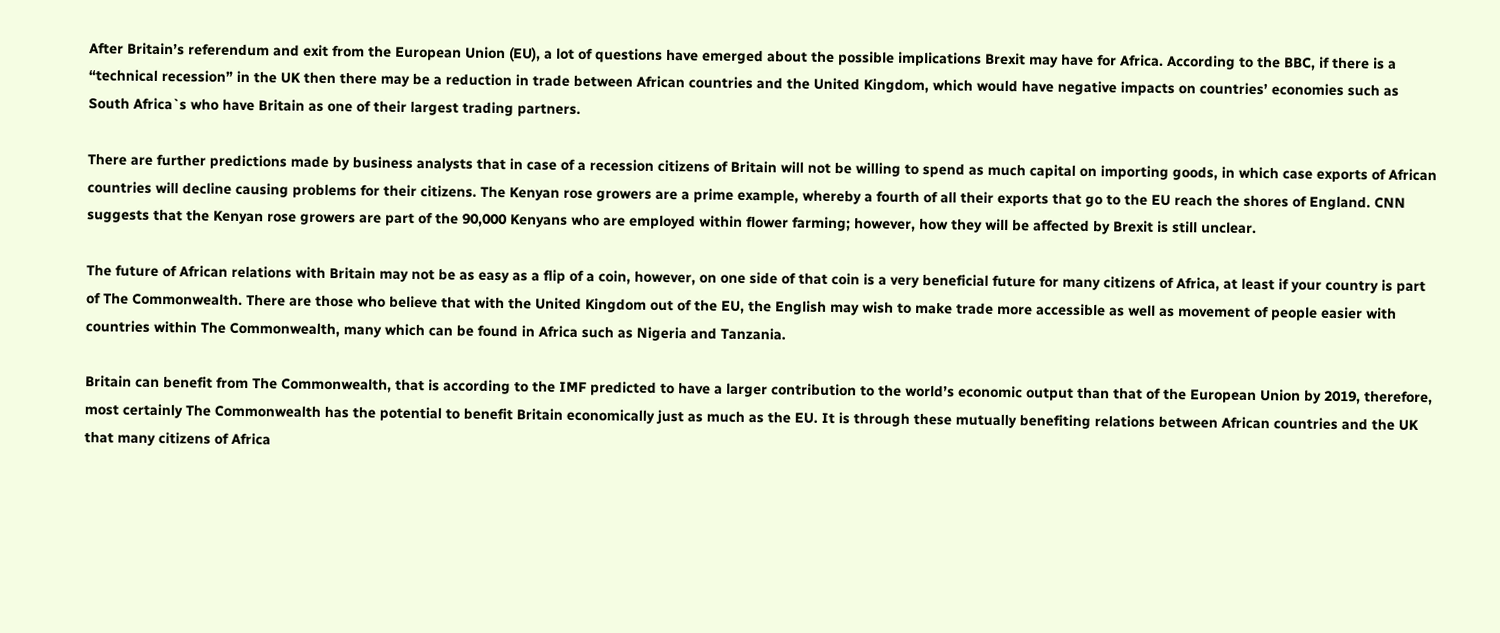After Britain’s referendum and exit from the European Union (EU), a lot of questions have emerged about the possible implications Brexit may have for Africa. According to the BBC, if there is a “technical recession” in the UK then there may be a reduction in trade between African countries and the United Kingdom, which would have negative impacts on countries’ economies such as South Africa`s who have Britain as one of their largest trading partners.

There are further predictions made by business analysts that in case of a recession citizens of Britain will not be willing to spend as much capital on importing goods, in which case exports of African countries will decline causing problems for their citizens. The Kenyan rose growers are a prime example, whereby a fourth of all their exports that go to the EU reach the shores of England. CNN suggests that the Kenyan rose growers are part of the 90,000 Kenyans who are employed within flower farming; however, how they will be affected by Brexit is still unclear.

The future of African relations with Britain may not be as easy as a flip of a coin, however, on one side of that coin is a very beneficial future for many citizens of Africa, at least if your country is part of The Commonwealth. There are those who believe that with the United Kingdom out of the EU, the English may wish to make trade more accessible as well as movement of people easier with countries within The Commonwealth, many which can be found in Africa such as Nigeria and Tanzania.

Britain can benefit from The Commonwealth, that is according to the IMF predicted to have a larger contribution to the world’s economic output than that of the European Union by 2019, therefore, most certainly The Commonwealth has the potential to benefit Britain economically just as much as the EU. It is through these mutually benefiting relations between African countries and the UK that many citizens of Africa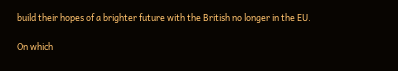build their hopes of a brighter future with the British no longer in the EU.

On which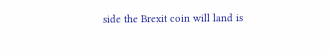side the Brexit coin will land is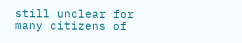still unclear for many citizens of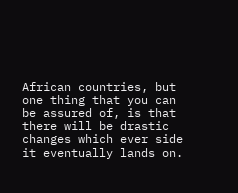African countries, but one thing that you can be assured of, is that there will be drastic changes which ever side it eventually lands on.